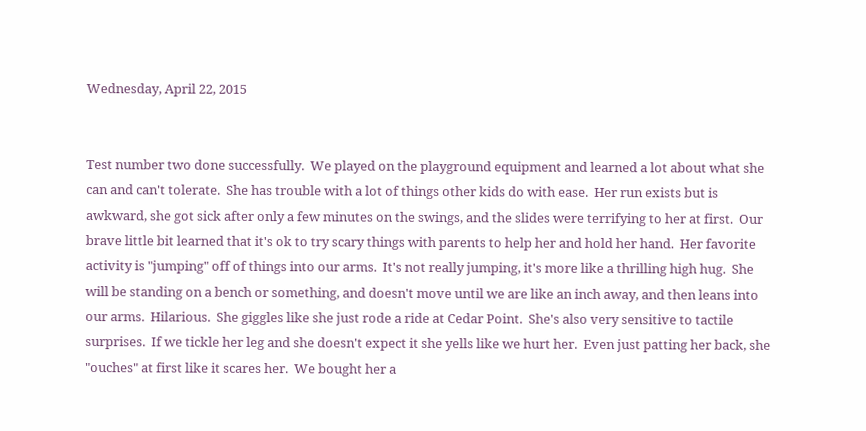Wednesday, April 22, 2015


Test number two done successfully.  We played on the playground equipment and learned a lot about what she can and can't tolerate.  She has trouble with a lot of things other kids do with ease.  Her run exists but is awkward, she got sick after only a few minutes on the swings, and the slides were terrifying to her at first.  Our brave little bit learned that it's ok to try scary things with parents to help her and hold her hand.  Her favorite activity is "jumping" off of things into our arms.  It's not really jumping, it's more like a thrilling high hug.  She will be standing on a bench or something, and doesn't move until we are like an inch away, and then leans into our arms.  Hilarious.  She giggles like she just rode a ride at Cedar Point.  She's also very sensitive to tactile surprises.  If we tickle her leg and she doesn't expect it she yells like we hurt her.  Even just patting her back, she "ouches" at first like it scares her.  We bought her a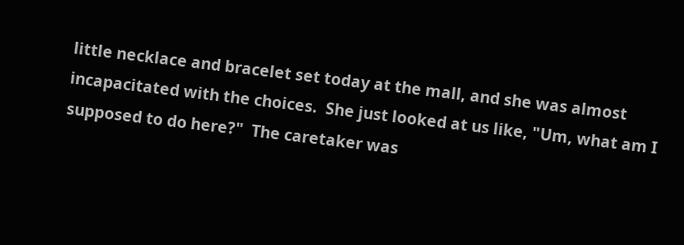little necklace and bracelet set today at the mall, and she was almost incapacitated with the choices.  She just looked at us like, "Um, what am I supposed to do here?"  The caretaker was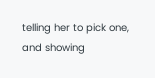telling her to pick one, and showing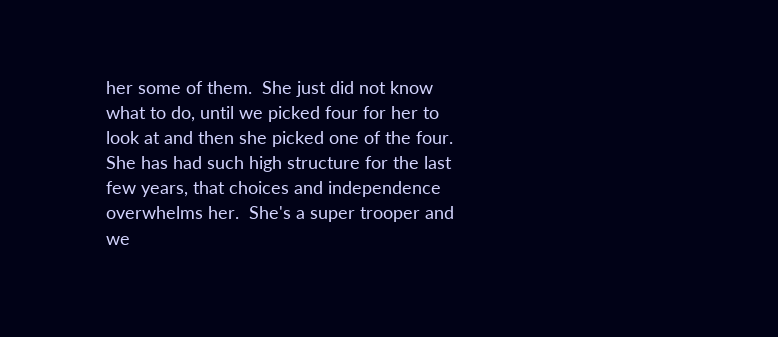her some of them.  She just did not know what to do, until we picked four for her to look at and then she picked one of the four.  She has had such high structure for the last few years, that choices and independence overwhelms her.  She's a super trooper and we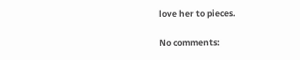love her to pieces.

No comments: